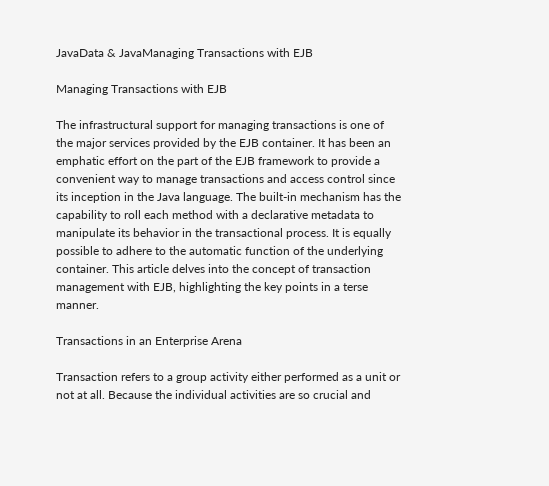JavaData & JavaManaging Transactions with EJB

Managing Transactions with EJB

The infrastructural support for managing transactions is one of the major services provided by the EJB container. It has been an emphatic effort on the part of the EJB framework to provide a convenient way to manage transactions and access control since its inception in the Java language. The built-in mechanism has the capability to roll each method with a declarative metadata to manipulate its behavior in the transactional process. It is equally possible to adhere to the automatic function of the underlying container. This article delves into the concept of transaction management with EJB, highlighting the key points in a terse manner.

Transactions in an Enterprise Arena

Transaction refers to a group activity either performed as a unit or not at all. Because the individual activities are so crucial and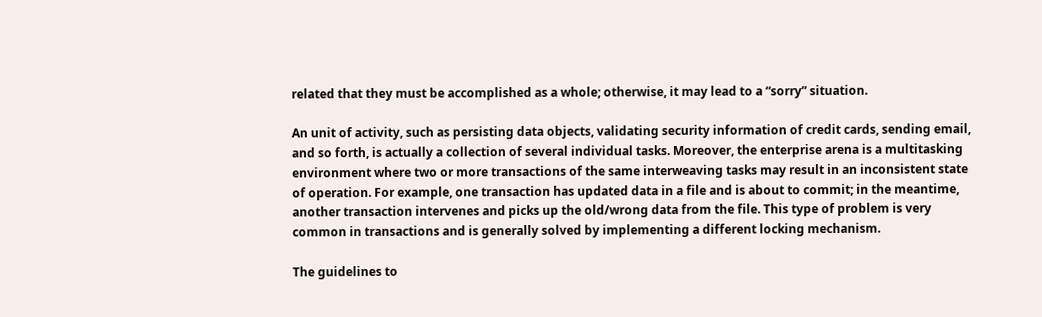related that they must be accomplished as a whole; otherwise, it may lead to a “sorry” situation.

An unit of activity, such as persisting data objects, validating security information of credit cards, sending email, and so forth, is actually a collection of several individual tasks. Moreover, the enterprise arena is a multitasking environment where two or more transactions of the same interweaving tasks may result in an inconsistent state of operation. For example, one transaction has updated data in a file and is about to commit; in the meantime, another transaction intervenes and picks up the old/wrong data from the file. This type of problem is very common in transactions and is generally solved by implementing a different locking mechanism.

The guidelines to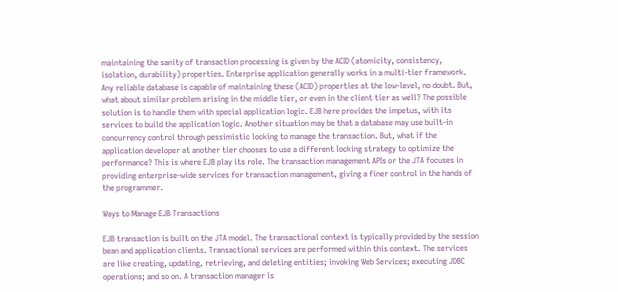maintaining the sanity of transaction processing is given by the ACID (atomicity, consistency, isolation, durability) properties. Enterprise application generally works in a multi-tier framework. Any reliable database is capable of maintaining these (ACID) properties at the low-level, no doubt. But, what about similar problem arising in the middle tier, or even in the client tier as well? The possible solution is to handle them with special application logic. EJB here provides the impetus, with its services to build the application logic. Another situation may be that a database may use built-in concurrency control through pessimistic locking to manage the transaction. But, what if the application developer at another tier chooses to use a different locking strategy to optimize the performance? This is where EJB play its role. The transaction management APIs or the JTA focuses in providing enterprise-wide services for transaction management, giving a finer control in the hands of the programmer.

Ways to Manage EJB Transactions

EJB transaction is built on the JTA model. The transactional context is typically provided by the session bean and application clients. Transactional services are performed within this context. The services are like creating, updating, retrieving, and deleting entities; invoking Web Services; executing JDBC operations; and so on. A transaction manager is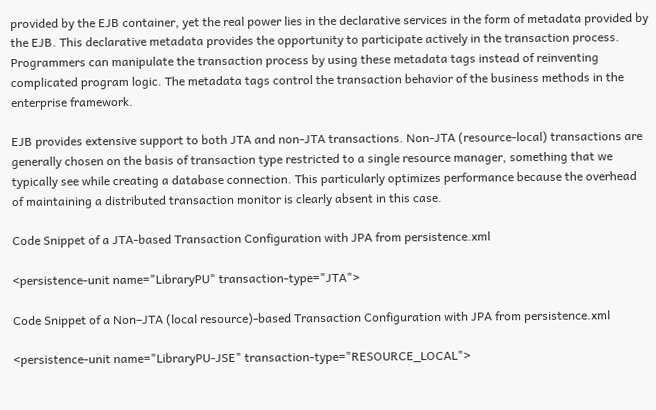provided by the EJB container, yet the real power lies in the declarative services in the form of metadata provided by the EJB. This declarative metadata provides the opportunity to participate actively in the transaction process. Programmers can manipulate the transaction process by using these metadata tags instead of reinventing complicated program logic. The metadata tags control the transaction behavior of the business methods in the enterprise framework.

EJB provides extensive support to both JTA and non-JTA transactions. Non-JTA (resource-local) transactions are generally chosen on the basis of transaction type restricted to a single resource manager, something that we typically see while creating a database connection. This particularly optimizes performance because the overhead of maintaining a distributed transaction monitor is clearly absent in this case.

Code Snippet of a JTA-based Transaction Configuration with JPA from persistence.xml

<persistence-unit name="LibraryPU" transaction-type="JTA">

Code Snippet of a Non–JTA (local resource)-based Transaction Configuration with JPA from persistence.xml

<persistence-unit name="LibraryPU-JSE" transaction-type="RESOURCE_LOCAL">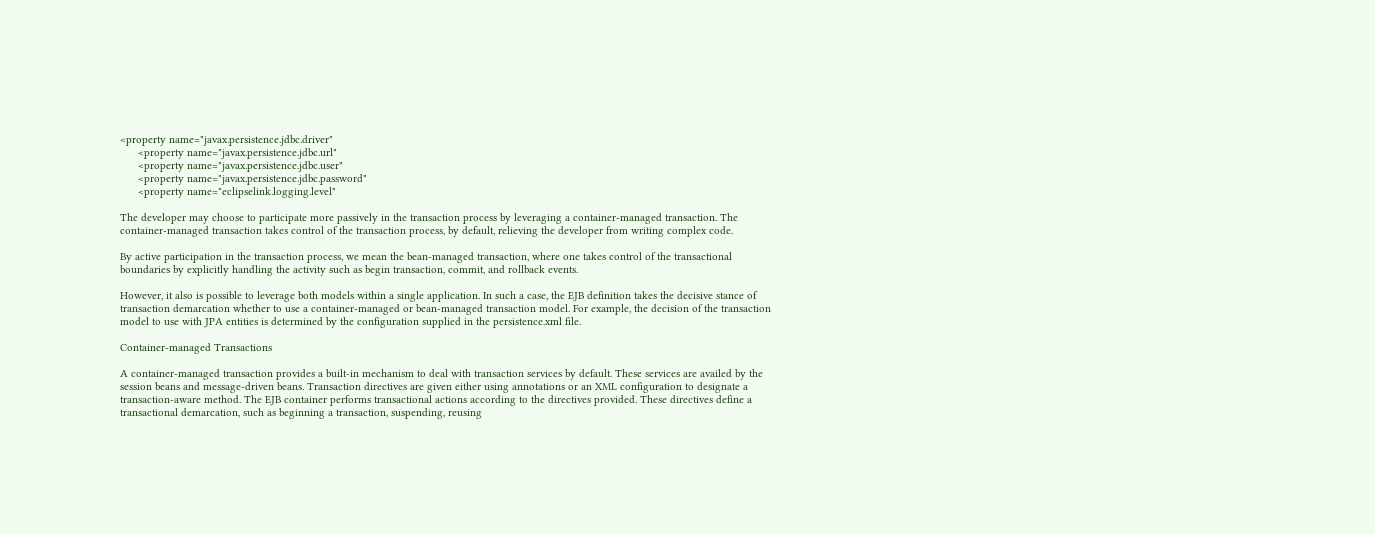<property name="javax.persistence.jdbc.driver"
      <property name="javax.persistence.jdbc.url"
      <property name="javax.persistence.jdbc.user"
      <property name="javax.persistence.jdbc.password"
      <property name="eclipselink.logging.level"

The developer may choose to participate more passively in the transaction process by leveraging a container-managed transaction. The container-managed transaction takes control of the transaction process, by default, relieving the developer from writing complex code.

By active participation in the transaction process, we mean the bean-managed transaction, where one takes control of the transactional boundaries by explicitly handling the activity such as begin transaction, commit, and rollback events.

However, it also is possible to leverage both models within a single application. In such a case, the EJB definition takes the decisive stance of transaction demarcation whether to use a container-managed or bean-managed transaction model. For example, the decision of the transaction model to use with JPA entities is determined by the configuration supplied in the persistence.xml file.

Container-managed Transactions

A container-managed transaction provides a built-in mechanism to deal with transaction services by default. These services are availed by the session beans and message-driven beans. Transaction directives are given either using annotations or an XML configuration to designate a transaction-aware method. The EJB container performs transactional actions according to the directives provided. These directives define a transactional demarcation, such as beginning a transaction, suspending, reusing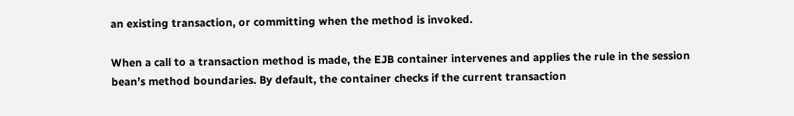an existing transaction, or committing when the method is invoked.

When a call to a transaction method is made, the EJB container intervenes and applies the rule in the session bean’s method boundaries. By default, the container checks if the current transaction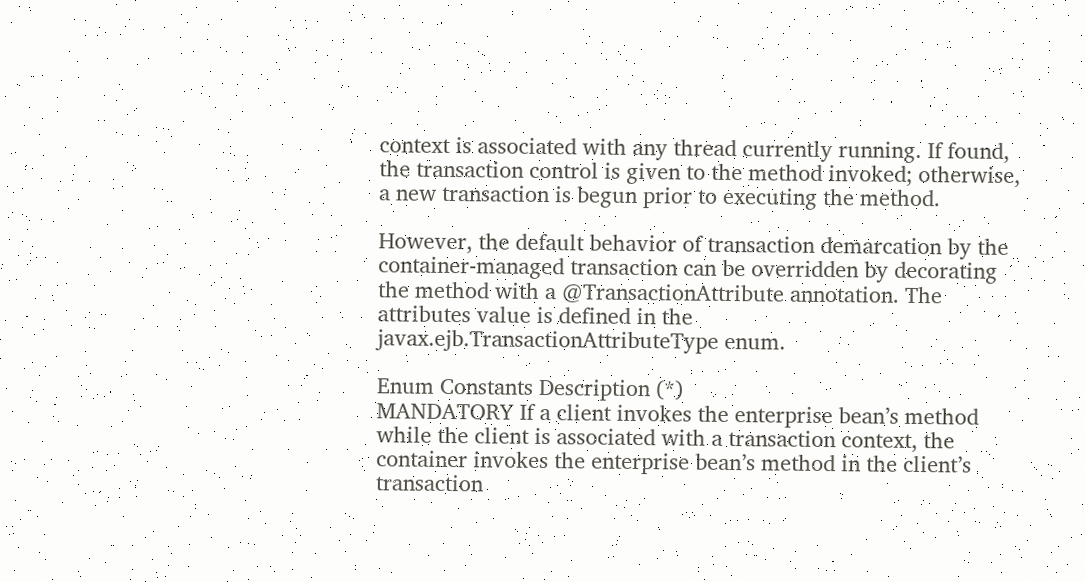context is associated with any thread currently running. If found, the transaction control is given to the method invoked; otherwise, a new transaction is begun prior to executing the method.

However, the default behavior of transaction demarcation by the container-managed transaction can be overridden by decorating the method with a @TransactionAttribute annotation. The attributes value is defined in the javax.ejb.TransactionAttributeType enum.

Enum Constants Description (*)
MANDATORY If a client invokes the enterprise bean’s method while the client is associated with a transaction context, the container invokes the enterprise bean’s method in the client’s transaction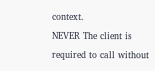context.
NEVER The client is required to call without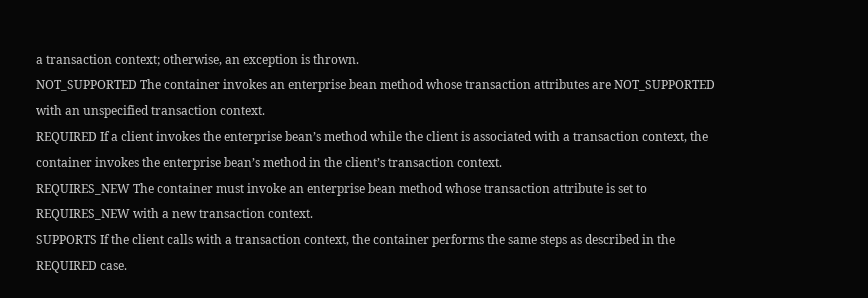a transaction context; otherwise, an exception is thrown.
NOT_SUPPORTED The container invokes an enterprise bean method whose transaction attributes are NOT_SUPPORTED with an unspecified transaction context.
REQUIRED If a client invokes the enterprise bean’s method while the client is associated with a transaction context, the container invokes the enterprise bean’s method in the client’s transaction context.
REQUIRES_NEW The container must invoke an enterprise bean method whose transaction attribute is set to REQUIRES_NEW with a new transaction context.
SUPPORTS If the client calls with a transaction context, the container performs the same steps as described in the REQUIRED case.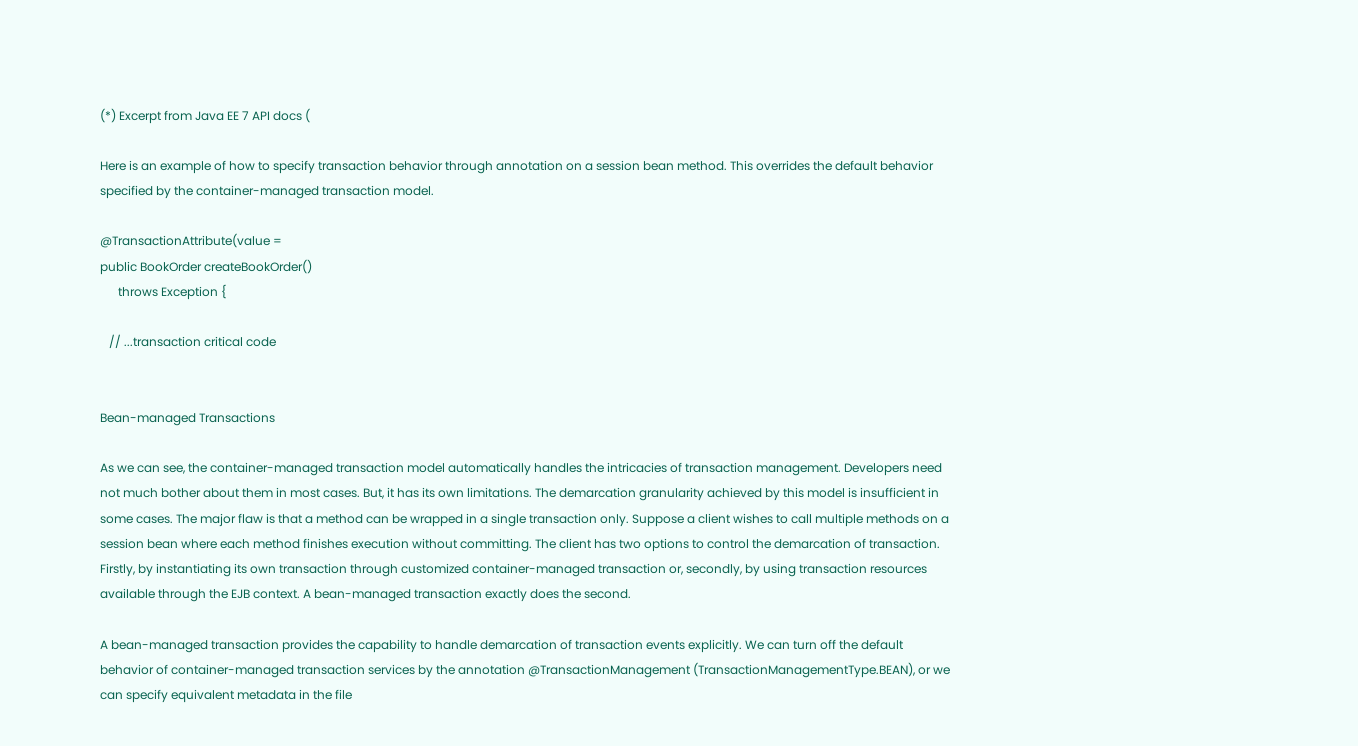(*) Excerpt from Java EE 7 API docs (

Here is an example of how to specify transaction behavior through annotation on a session bean method. This overrides the default behavior specified by the container-managed transaction model.

@TransactionAttribute(value =
public BookOrder createBookOrder()
      throws Exception {

   // ...transaction critical code


Bean-managed Transactions

As we can see, the container-managed transaction model automatically handles the intricacies of transaction management. Developers need not much bother about them in most cases. But, it has its own limitations. The demarcation granularity achieved by this model is insufficient in some cases. The major flaw is that a method can be wrapped in a single transaction only. Suppose a client wishes to call multiple methods on a session bean where each method finishes execution without committing. The client has two options to control the demarcation of transaction. Firstly, by instantiating its own transaction through customized container-managed transaction or, secondly, by using transaction resources available through the EJB context. A bean-managed transaction exactly does the second.

A bean-managed transaction provides the capability to handle demarcation of transaction events explicitly. We can turn off the default behavior of container-managed transaction services by the annotation @TransactionManagement (TransactionManagementType.BEAN), or we can specify equivalent metadata in the file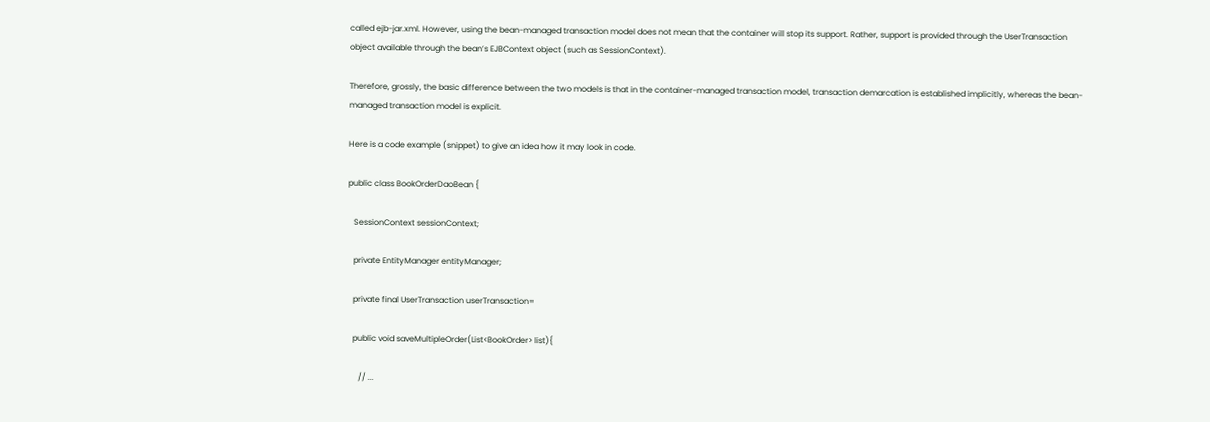called ejb-jar.xml. However, using the bean-managed transaction model does not mean that the container will stop its support. Rather, support is provided through the UserTransaction object available through the bean’s EJBContext object (such as SessionContext).

Therefore, grossly, the basic difference between the two models is that in the container-managed transaction model, transaction demarcation is established implicitly, whereas the bean-managed transaction model is explicit.

Here is a code example (snippet) to give an idea how it may look in code.

public class BookOrderDaoBean {

   SessionContext sessionContext;

   private EntityManager entityManager;

   private final UserTransaction userTransaction=

   public void saveMultipleOrder(List<BookOrder> list){

      // ...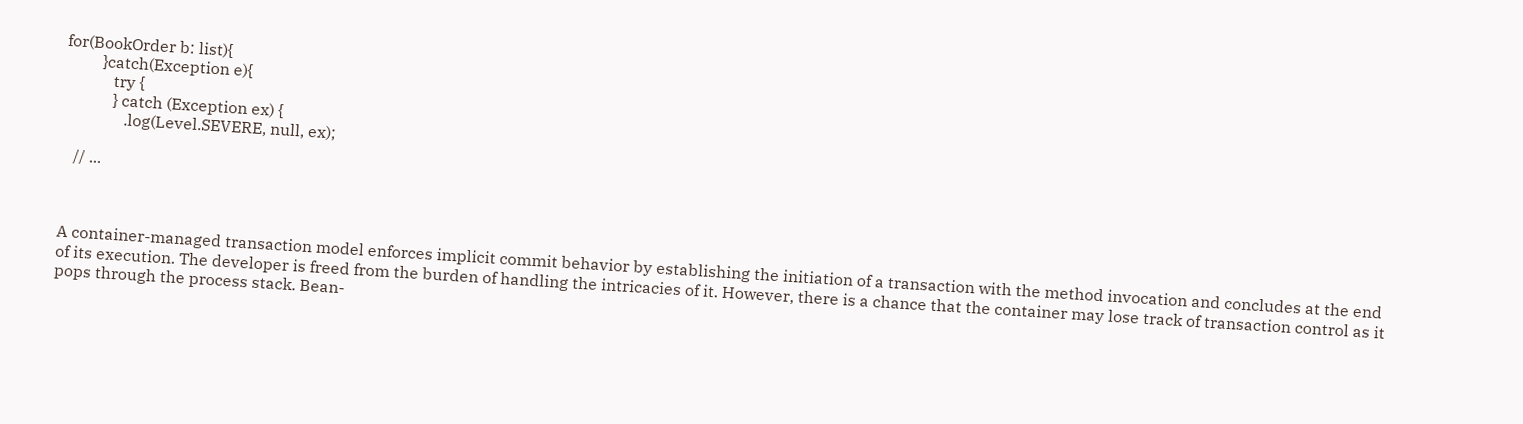for(BookOrder b: list){
         }catch(Exception e){
            try {
            } catch (Exception ex) {
               .log(Level.SEVERE, null, ex);

   // ...



A container-managed transaction model enforces implicit commit behavior by establishing the initiation of a transaction with the method invocation and concludes at the end of its execution. The developer is freed from the burden of handling the intricacies of it. However, there is a chance that the container may lose track of transaction control as it pops through the process stack. Bean-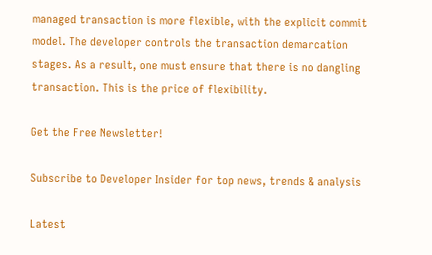managed transaction is more flexible, with the explicit commit model. The developer controls the transaction demarcation stages. As a result, one must ensure that there is no dangling transaction. This is the price of flexibility.

Get the Free Newsletter!

Subscribe to Developer Insider for top news, trends & analysis

Latest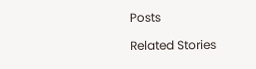Posts

Related Stories